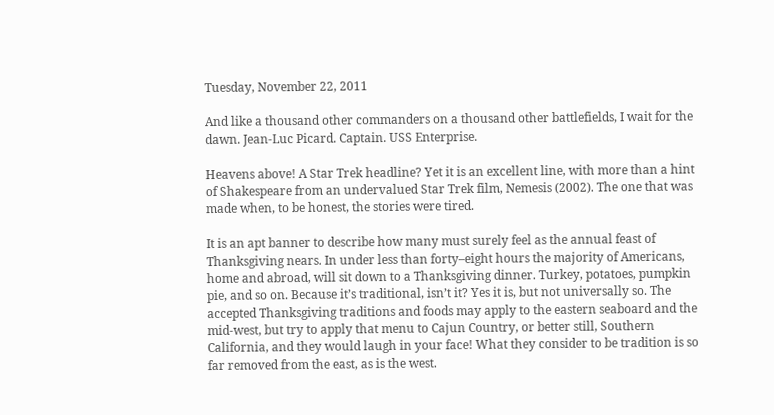Tuesday, November 22, 2011

And like a thousand other commanders on a thousand other battlefields, I wait for the dawn. Jean-Luc Picard. Captain. USS Enterprise.

Heavens above! A Star Trek headline? Yet it is an excellent line, with more than a hint of Shakespeare from an undervalued Star Trek film, Nemesis (2002). The one that was made when, to be honest, the stories were tired.

It is an apt banner to describe how many must surely feel as the annual feast of Thanksgiving nears. In under less than forty–eight hours the majority of Americans, home and abroad, will sit down to a Thanksgiving dinner. Turkey, potatoes, pumpkin pie, and so on. Because it’s traditional, isn’t it? Yes it is, but not universally so. The accepted Thanksgiving traditions and foods may apply to the eastern seaboard and the mid-west, but try to apply that menu to Cajun Country, or better still, Southern California, and they would laugh in your face! What they consider to be tradition is so far removed from the east, as is the west.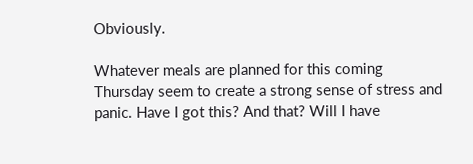Obviously.

Whatever meals are planned for this coming Thursday seem to create a strong sense of stress and panic. Have I got this? And that? Will I have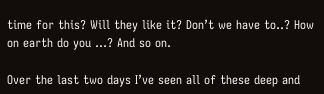time for this? Will they like it? Don’t we have to..? How on earth do you …? And so on.

Over the last two days I’ve seen all of these deep and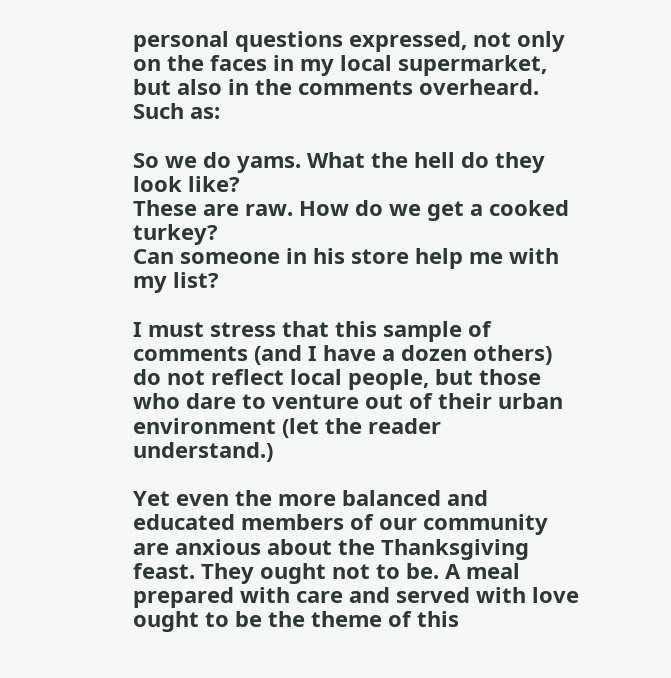personal questions expressed, not only on the faces in my local supermarket, but also in the comments overheard. Such as:

So we do yams. What the hell do they look like?
These are raw. How do we get a cooked turkey?
Can someone in his store help me with my list?

I must stress that this sample of comments (and I have a dozen others) do not reflect local people, but those who dare to venture out of their urban environment (let the reader understand.)

Yet even the more balanced and educated members of our community are anxious about the Thanksgiving feast. They ought not to be. A meal prepared with care and served with love ought to be the theme of this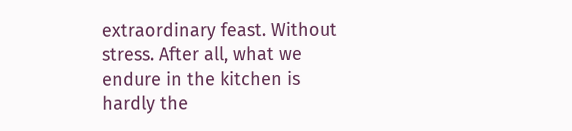extraordinary feast. Without stress. After all, what we endure in the kitchen is hardly the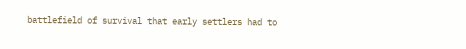battlefield of survival that early settlers had to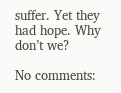suffer. Yet they had hope. Why don’t we?

No comments: